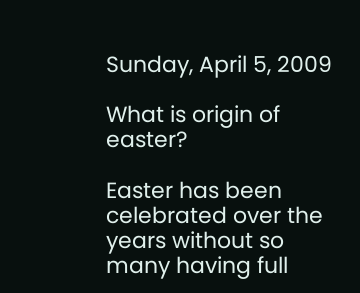Sunday, April 5, 2009

What is origin of easter?

Easter has been celebrated over the years without so many having full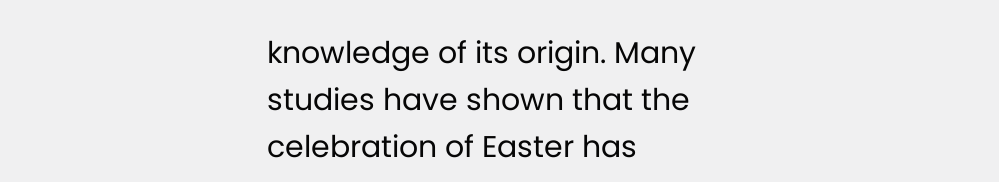knowledge of its origin. Many studies have shown that the celebration of Easter has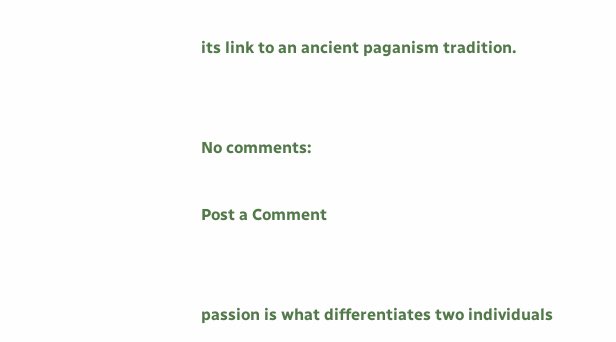its link to an ancient paganism tradition.


No comments:

Post a Comment


passion is what differentiates two individuals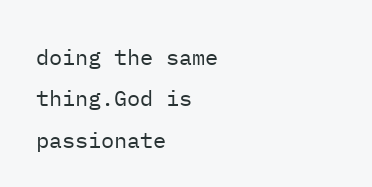doing the same thing.God is passionate